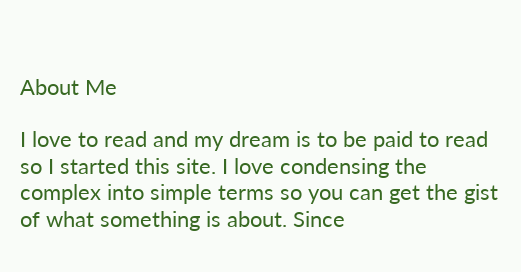About Me

I love to read and my dream is to be paid to read so I started this site. I love condensing the complex into simple terms so you can get the gist of what something is about. Since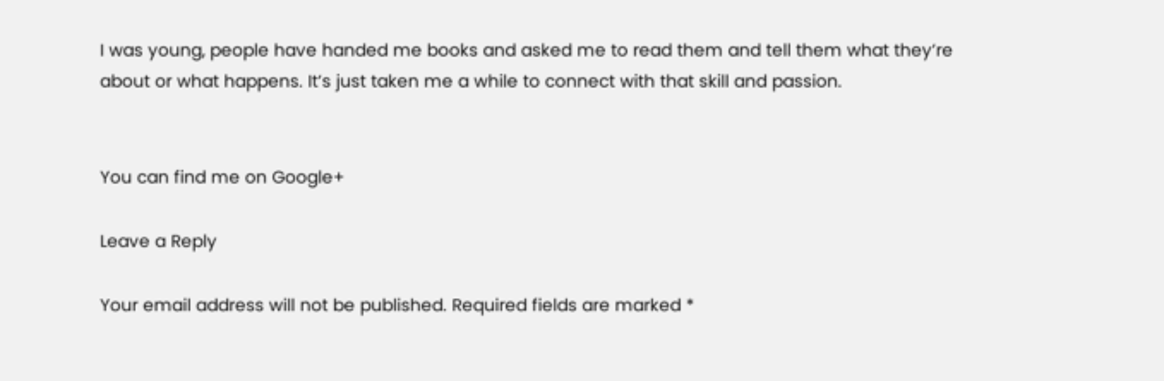I was young, people have handed me books and asked me to read them and tell them what they’re about or what happens. It’s just taken me a while to connect with that skill and passion.


You can find me on Google+

Leave a Reply

Your email address will not be published. Required fields are marked *